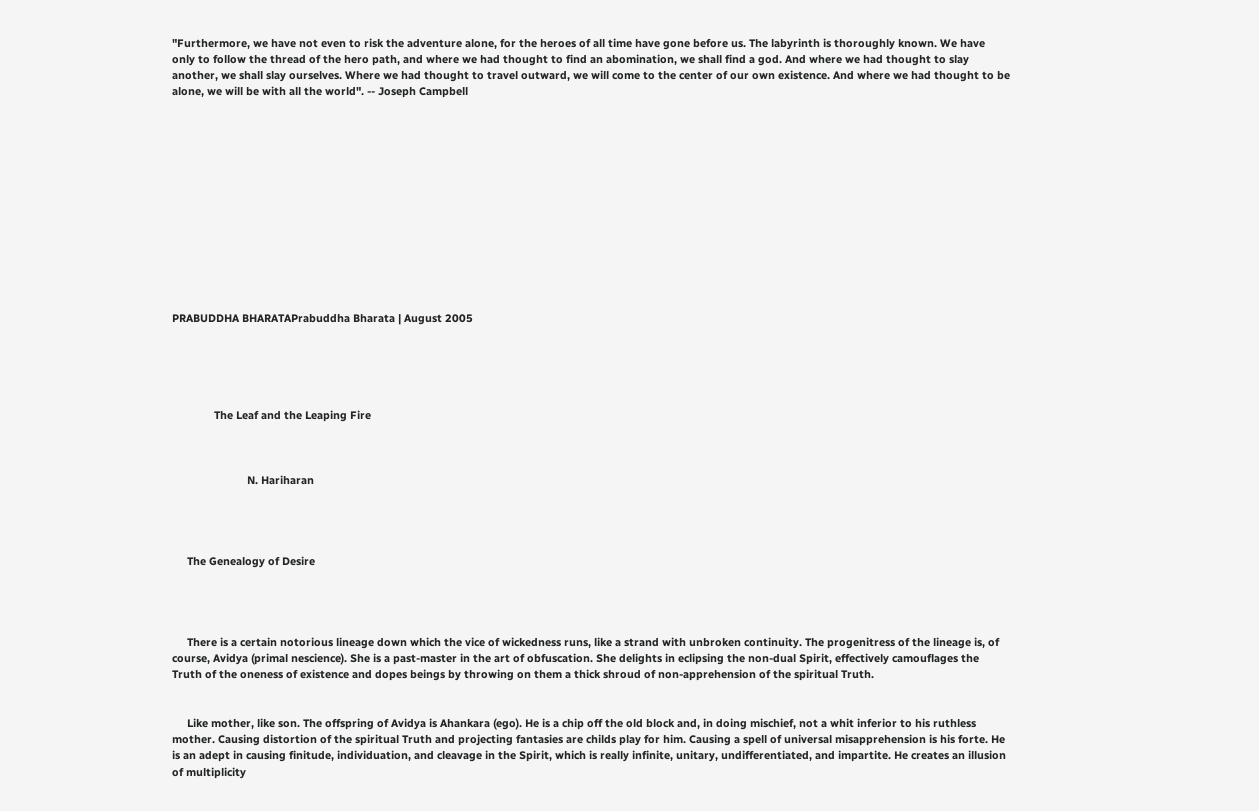"Furthermore, we have not even to risk the adventure alone, for the heroes of all time have gone before us. The labyrinth is thoroughly known. We have only to follow the thread of the hero path, and where we had thought to find an abomination, we shall find a god. And where we had thought to slay another, we shall slay ourselves. Where we had thought to travel outward, we will come to the center of our own existence. And where we had thought to be alone, we will be with all the world". -- Joseph Campbell













PRABUDDHA BHARATAPrabuddha Bharata | August 2005





              The Leaf and the Leaping Fire



                         N. Hariharan




     The Genealogy of Desire




     There is a certain notorious lineage down which the vice of wickedness runs, like a strand with unbroken continuity. The progenitress of the lineage is, of course, Avidya (primal nescience). She is a past-master in the art of obfuscation. She delights in eclipsing the non-dual Spirit, effectively camouflages the Truth of the oneness of existence and dopes beings by throwing on them a thick shroud of non-apprehension of the spiritual Truth.


     Like mother, like son. The offspring of Avidya is Ahankara (ego). He is a chip off the old block and, in doing mischief, not a whit inferior to his ruthless mother. Causing distortion of the spiritual Truth and projecting fantasies are childs play for him. Causing a spell of universal misapprehension is his forte. He is an adept in causing finitude, individuation, and cleavage in the Spirit, which is really infinite, unitary, undifferentiated, and impartite. He creates an illusion of multiplicity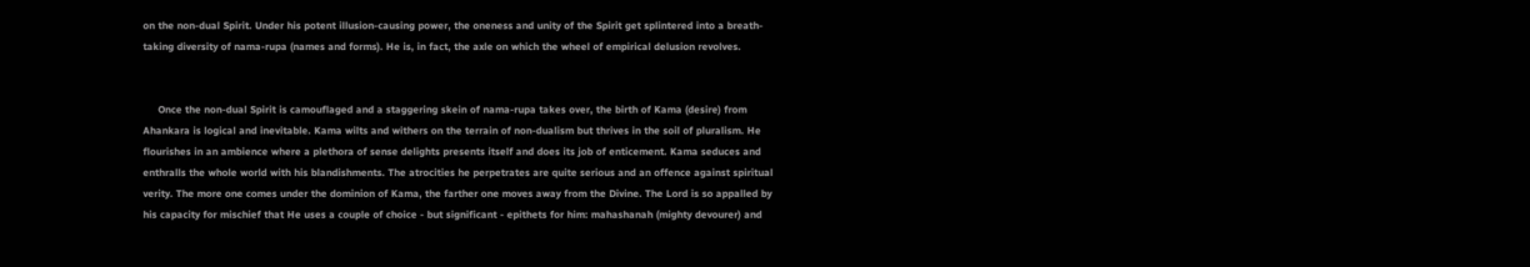on the non-dual Spirit. Under his potent illusion-causing power, the oneness and unity of the Spirit get splintered into a breath-taking diversity of nama-rupa (names and forms). He is, in fact, the axle on which the wheel of empirical delusion revolves.


     Once the non-dual Spirit is camouflaged and a staggering skein of nama-rupa takes over, the birth of Kama (desire) from Ahankara is logical and inevitable. Kama wilts and withers on the terrain of non-dualism but thrives in the soil of pluralism. He flourishes in an ambience where a plethora of sense delights presents itself and does its job of enticement. Kama seduces and enthralls the whole world with his blandishments. The atrocities he perpetrates are quite serious and an offence against spiritual verity. The more one comes under the dominion of Kama, the farther one moves away from the Divine. The Lord is so appalled by his capacity for mischief that He uses a couple of choice - but significant - epithets for him: mahashanah (mighty devourer) and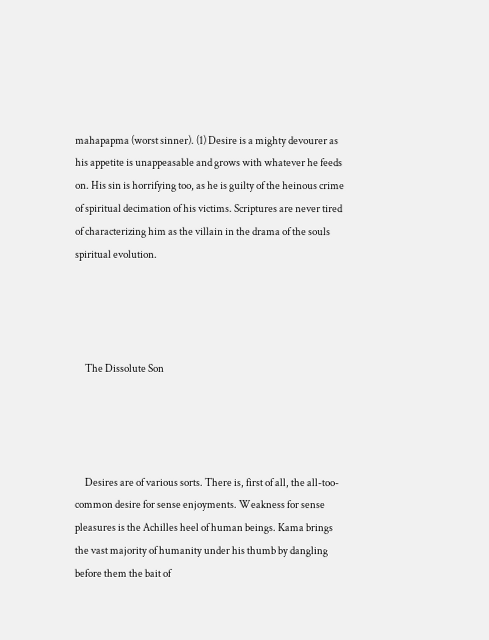mahapapma (worst sinner). (1) Desire is a mighty devourer as his appetite is unappeasable and grows with whatever he feeds on. His sin is horrifying too, as he is guilty of the heinous crime of spiritual decimation of his victims. Scriptures are never tired of characterizing him as the villain in the drama of the souls spiritual evolution.




     The Dissolute Son




     Desires are of various sorts. There is, first of all, the all-too-common desire for sense enjoyments. Weakness for sense pleasures is the Achilles heel of human beings. Kama brings the vast majority of humanity under his thumb by dangling before them the bait of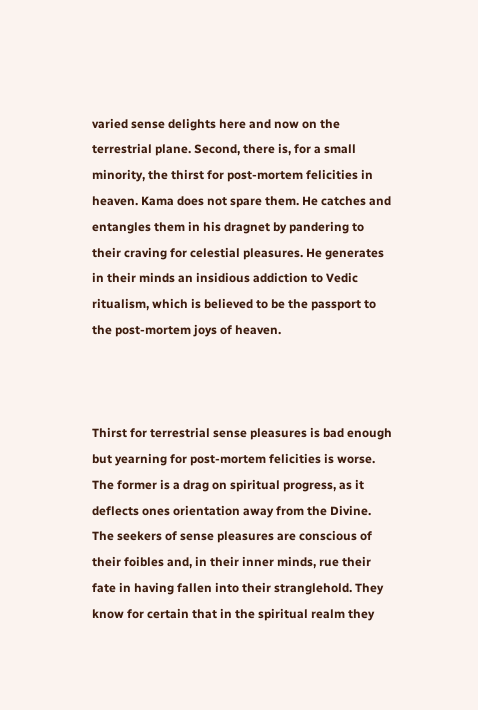varied sense delights here and now on the terrestrial plane. Second, there is, for a small minority, the thirst for post-mortem felicities in heaven. Kama does not spare them. He catches and entangles them in his dragnet by pandering to their craving for celestial pleasures. He generates in their minds an insidious addiction to Vedic ritualism, which is believed to be the passport to the post-mortem joys of heaven.



Thirst for terrestrial sense pleasures is bad enough but yearning for post-mortem felicities is worse. The former is a drag on spiritual progress, as it deflects ones orientation away from the Divine. The seekers of sense pleasures are conscious of their foibles and, in their inner minds, rue their fate in having fallen into their stranglehold. They know for certain that in the spiritual realm they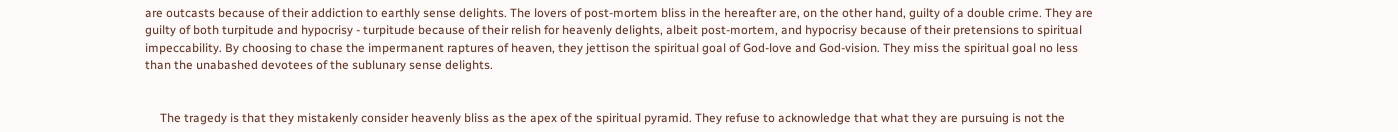are outcasts because of their addiction to earthly sense delights. The lovers of post-mortem bliss in the hereafter are, on the other hand, guilty of a double crime. They are guilty of both turpitude and hypocrisy - turpitude because of their relish for heavenly delights, albeit post-mortem, and hypocrisy because of their pretensions to spiritual impeccability. By choosing to chase the impermanent raptures of heaven, they jettison the spiritual goal of God-love and God-vision. They miss the spiritual goal no less than the unabashed devotees of the sublunary sense delights.


     The tragedy is that they mistakenly consider heavenly bliss as the apex of the spiritual pyramid. They refuse to acknowledge that what they are pursuing is not the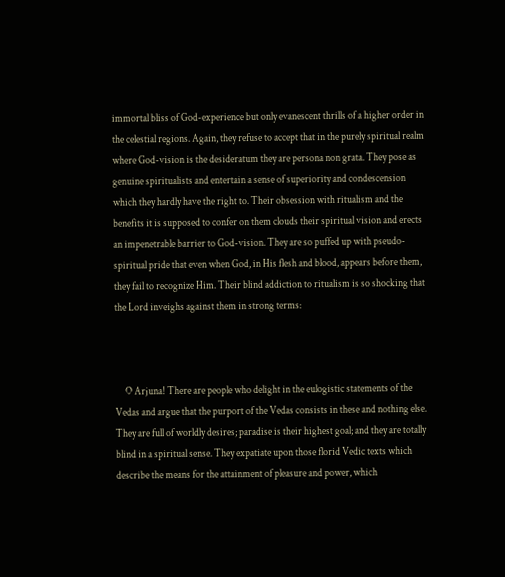immortal bliss of God-experience but only evanescent thrills of a higher order in the celestial regions. Again, they refuse to accept that in the purely spiritual realm where God-vision is the desideratum they are persona non grata. They pose as genuine spiritualists and entertain a sense of superiority and condescension which they hardly have the right to. Their obsession with ritualism and the benefits it is supposed to confer on them clouds their spiritual vision and erects an impenetrable barrier to God-vision. They are so puffed up with pseudo-spiritual pride that even when God, in His flesh and blood, appears before them, they fail to recognize Him. Their blind addiction to ritualism is so shocking that the Lord inveighs against them in strong terms:



     O Arjuna! There are people who delight in the eulogistic statements of the Vedas and argue that the purport of the Vedas consists in these and nothing else. They are full of worldly desires; paradise is their highest goal; and they are totally blind in a spiritual sense. They expatiate upon those florid Vedic texts which describe the means for the attainment of pleasure and power, which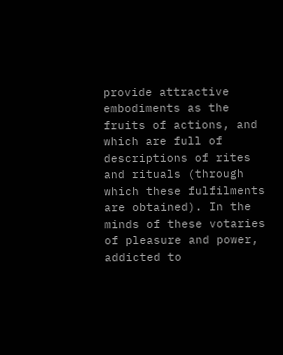provide attractive embodiments as the fruits of actions, and which are full of descriptions of rites and rituals (through which these fulfilments are obtained). In the minds of these votaries of pleasure and power, addicted to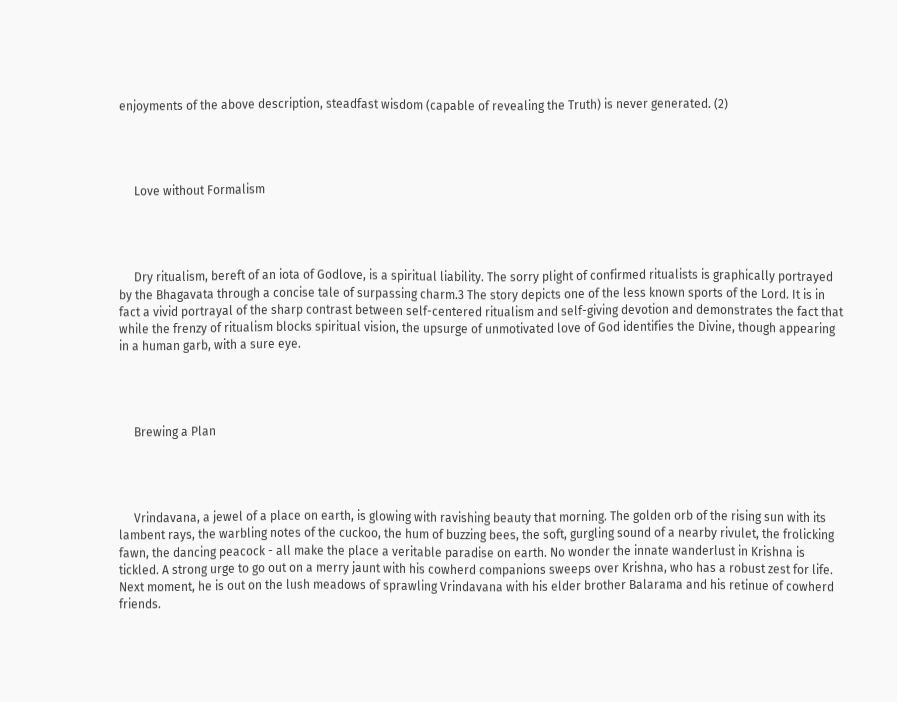enjoyments of the above description, steadfast wisdom (capable of revealing the Truth) is never generated. (2)




     Love without Formalism




     Dry ritualism, bereft of an iota of Godlove, is a spiritual liability. The sorry plight of confirmed ritualists is graphically portrayed by the Bhagavata through a concise tale of surpassing charm.3 The story depicts one of the less known sports of the Lord. It is in fact a vivid portrayal of the sharp contrast between self-centered ritualism and self-giving devotion and demonstrates the fact that while the frenzy of ritualism blocks spiritual vision, the upsurge of unmotivated love of God identifies the Divine, though appearing in a human garb, with a sure eye.




     Brewing a Plan




     Vrindavana, a jewel of a place on earth, is glowing with ravishing beauty that morning. The golden orb of the rising sun with its lambent rays, the warbling notes of the cuckoo, the hum of buzzing bees, the soft, gurgling sound of a nearby rivulet, the frolicking fawn, the dancing peacock - all make the place a veritable paradise on earth. No wonder the innate wanderlust in Krishna is tickled. A strong urge to go out on a merry jaunt with his cowherd companions sweeps over Krishna, who has a robust zest for life. Next moment, he is out on the lush meadows of sprawling Vrindavana with his elder brother Balarama and his retinue of cowherd friends.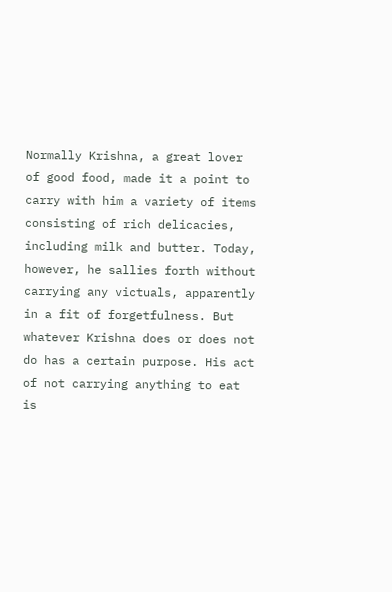Normally Krishna, a great lover of good food, made it a point to carry with him a variety of items consisting of rich delicacies, including milk and butter. Today, however, he sallies forth without carrying any victuals, apparently in a fit of forgetfulness. But whatever Krishna does or does not do has a certain purpose. His act of not carrying anything to eat is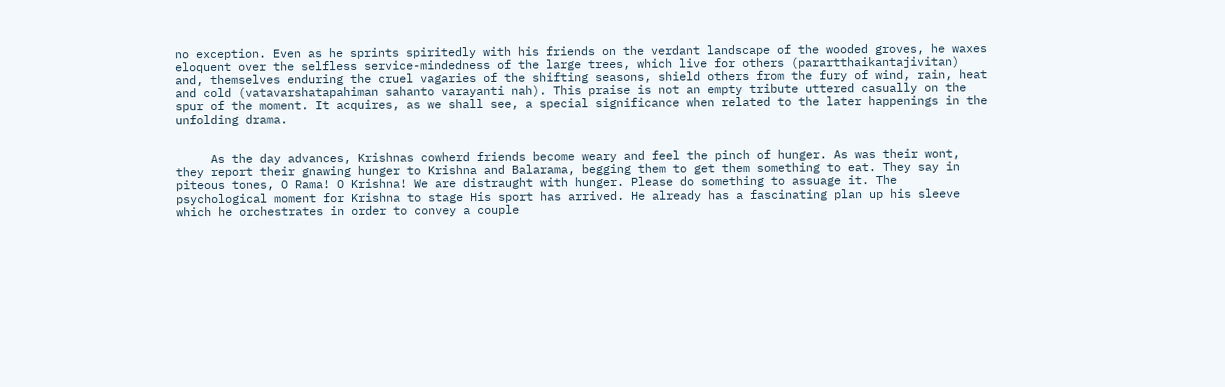no exception. Even as he sprints spiritedly with his friends on the verdant landscape of the wooded groves, he waxes eloquent over the selfless service-mindedness of the large trees, which live for others (parartthaikantajivitan) and, themselves enduring the cruel vagaries of the shifting seasons, shield others from the fury of wind, rain, heat and cold (vatavarshatapahiman sahanto varayanti nah). This praise is not an empty tribute uttered casually on the spur of the moment. It acquires, as we shall see, a special significance when related to the later happenings in the unfolding drama.


     As the day advances, Krishnas cowherd friends become weary and feel the pinch of hunger. As was their wont, they report their gnawing hunger to Krishna and Balarama, begging them to get them something to eat. They say in piteous tones, O Rama! O Krishna! We are distraught with hunger. Please do something to assuage it. The psychological moment for Krishna to stage His sport has arrived. He already has a fascinating plan up his sleeve which he orchestrates in order to convey a couple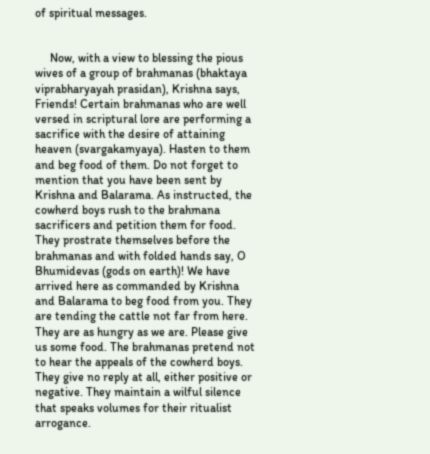of spiritual messages.


     Now, with a view to blessing the pious wives of a group of brahmanas (bhaktaya viprabharyayah prasidan), Krishna says, Friends! Certain brahmanas who are well versed in scriptural lore are performing a sacrifice with the desire of attaining heaven (svargakamyaya). Hasten to them and beg food of them. Do not forget to mention that you have been sent by Krishna and Balarama. As instructed, the cowherd boys rush to the brahmana sacrificers and petition them for food. They prostrate themselves before the brahmanas and with folded hands say, O Bhumidevas (gods on earth)! We have arrived here as commanded by Krishna and Balarama to beg food from you. They are tending the cattle not far from here. They are as hungry as we are. Please give us some food. The brahmanas pretend not to hear the appeals of the cowherd boys. They give no reply at all, either positive or negative. They maintain a wilful silence that speaks volumes for their ritualist arrogance.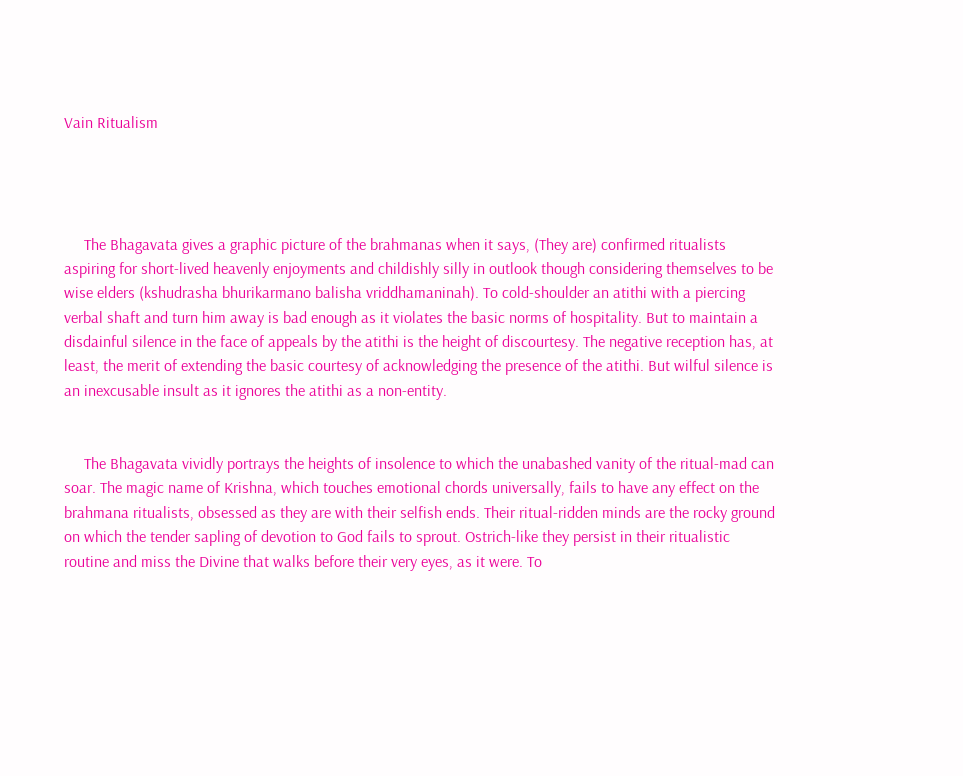Vain Ritualism




     The Bhagavata gives a graphic picture of the brahmanas when it says, (They are) confirmed ritualists aspiring for short-lived heavenly enjoyments and childishly silly in outlook though considering themselves to be wise elders (kshudrasha bhurikarmano balisha vriddhamaninah). To cold-shoulder an atithi with a piercing verbal shaft and turn him away is bad enough as it violates the basic norms of hospitality. But to maintain a disdainful silence in the face of appeals by the atithi is the height of discourtesy. The negative reception has, at least, the merit of extending the basic courtesy of acknowledging the presence of the atithi. But wilful silence is an inexcusable insult as it ignores the atithi as a non-entity.


     The Bhagavata vividly portrays the heights of insolence to which the unabashed vanity of the ritual-mad can soar. The magic name of Krishna, which touches emotional chords universally, fails to have any effect on the brahmana ritualists, obsessed as they are with their selfish ends. Their ritual-ridden minds are the rocky ground on which the tender sapling of devotion to God fails to sprout. Ostrich-like they persist in their ritualistic routine and miss the Divine that walks before their very eyes, as it were. To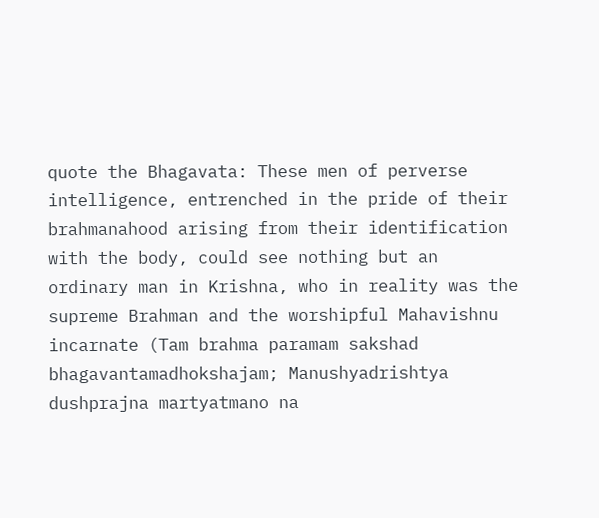quote the Bhagavata: These men of perverse intelligence, entrenched in the pride of their brahmanahood arising from their identification with the body, could see nothing but an ordinary man in Krishna, who in reality was the supreme Brahman and the worshipful Mahavishnu incarnate (Tam brahma paramam sakshad bhagavantamadhokshajam; Manushyadrishtya dushprajna martyatmano na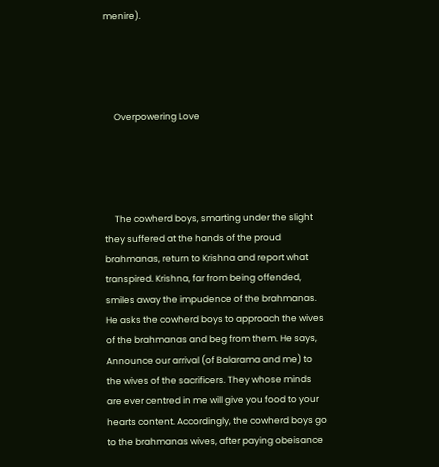menire).




     Overpowering Love




     The cowherd boys, smarting under the slight they suffered at the hands of the proud brahmanas, return to Krishna and report what transpired. Krishna, far from being offended, smiles away the impudence of the brahmanas. He asks the cowherd boys to approach the wives of the brahmanas and beg from them. He says, Announce our arrival (of Balarama and me) to the wives of the sacrificers. They whose minds are ever centred in me will give you food to your hearts content. Accordingly, the cowherd boys go to the brahmanas wives, after paying obeisance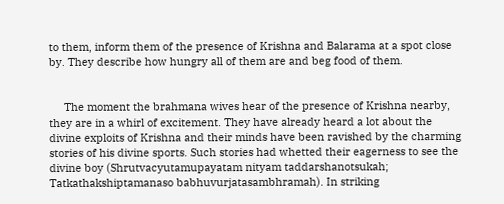to them, inform them of the presence of Krishna and Balarama at a spot close by. They describe how hungry all of them are and beg food of them.


     The moment the brahmana wives hear of the presence of Krishna nearby, they are in a whirl of excitement. They have already heard a lot about the divine exploits of Krishna and their minds have been ravished by the charming stories of his divine sports. Such stories had whetted their eagerness to see the divine boy (Shrutvacyutamupayatam nityam taddarshanotsukah; Tatkathakshiptamanaso babhuvurjatasambhramah). In striking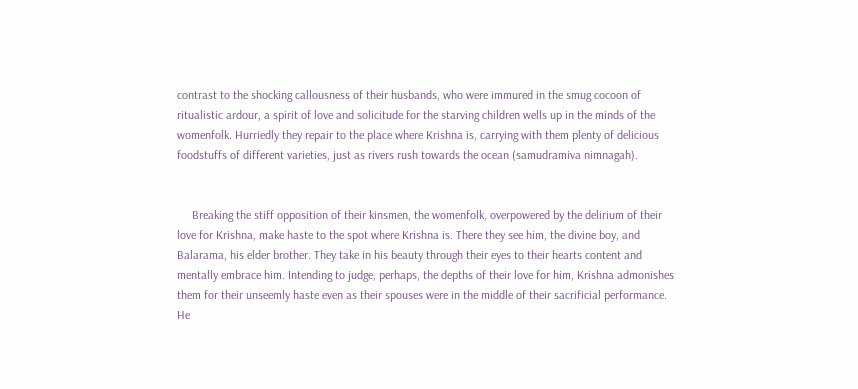contrast to the shocking callousness of their husbands, who were immured in the smug cocoon of ritualistic ardour, a spirit of love and solicitude for the starving children wells up in the minds of the womenfolk. Hurriedly they repair to the place where Krishna is, carrying with them plenty of delicious foodstuffs of different varieties, just as rivers rush towards the ocean (samudramiva nimnagah).


     Breaking the stiff opposition of their kinsmen, the womenfolk, overpowered by the delirium of their love for Krishna, make haste to the spot where Krishna is. There they see him, the divine boy, and Balarama, his elder brother. They take in his beauty through their eyes to their hearts content and mentally embrace him. Intending to judge, perhaps, the depths of their love for him, Krishna admonishes them for their unseemly haste even as their spouses were in the middle of their sacrificial performance. He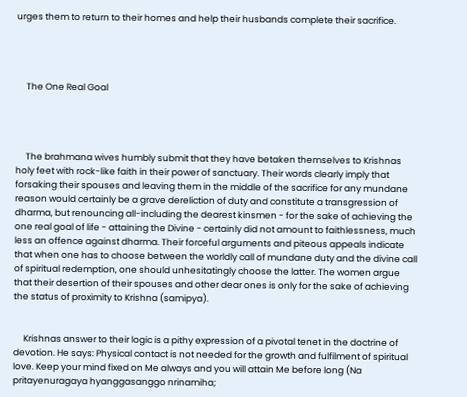urges them to return to their homes and help their husbands complete their sacrifice.




     The One Real Goal




     The brahmana wives humbly submit that they have betaken themselves to Krishnas holy feet with rock-like faith in their power of sanctuary. Their words clearly imply that forsaking their spouses and leaving them in the middle of the sacrifice for any mundane reason would certainly be a grave dereliction of duty and constitute a transgression of dharma, but renouncing all-including the dearest kinsmen - for the sake of achieving the one real goal of life - attaining the Divine - certainly did not amount to faithlessness, much less an offence against dharma. Their forceful arguments and piteous appeals indicate that when one has to choose between the worldly call of mundane duty and the divine call of spiritual redemption, one should unhesitatingly choose the latter. The women argue that their desertion of their spouses and other dear ones is only for the sake of achieving the status of proximity to Krishna (samipya).


     Krishnas answer to their logic is a pithy expression of a pivotal tenet in the doctrine of devotion. He says: Physical contact is not needed for the growth and fulfilment of spiritual love. Keep your mind fixed on Me always and you will attain Me before long (Na pritayenuragaya hyanggasanggo nrinamiha;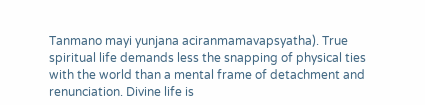Tanmano mayi yunjana aciranmamavapsyatha). True spiritual life demands less the snapping of physical ties with the world than a mental frame of detachment and renunciation. Divine life is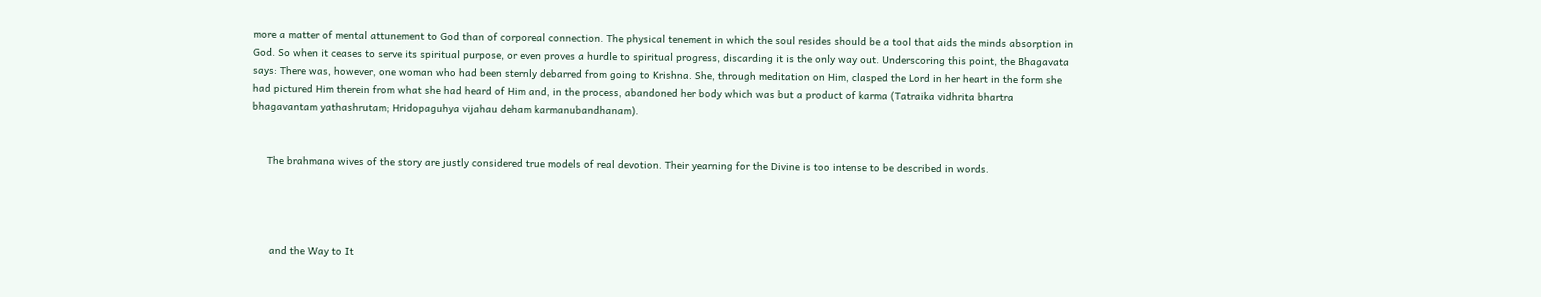more a matter of mental attunement to God than of corporeal connection. The physical tenement in which the soul resides should be a tool that aids the minds absorption in God. So when it ceases to serve its spiritual purpose, or even proves a hurdle to spiritual progress, discarding it is the only way out. Underscoring this point, the Bhagavata says: There was, however, one woman who had been sternly debarred from going to Krishna. She, through meditation on Him, clasped the Lord in her heart in the form she had pictured Him therein from what she had heard of Him and, in the process, abandoned her body which was but a product of karma (Tatraika vidhrita bhartra bhagavantam yathashrutam; Hridopaguhya vijahau deham karmanubandhanam).


     The brahmana wives of the story are justly considered true models of real devotion. Their yearning for the Divine is too intense to be described in words.




      and the Way to It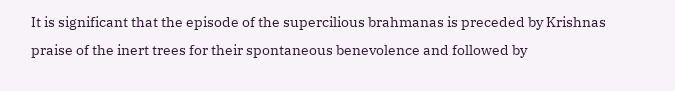It is significant that the episode of the supercilious brahmanas is preceded by Krishnas praise of the inert trees for their spontaneous benevolence and followed by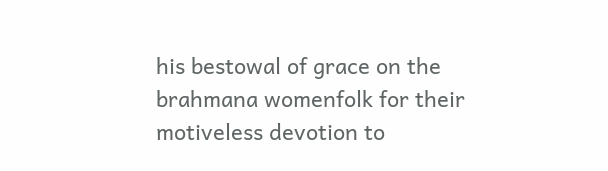his bestowal of grace on the brahmana womenfolk for their motiveless devotion to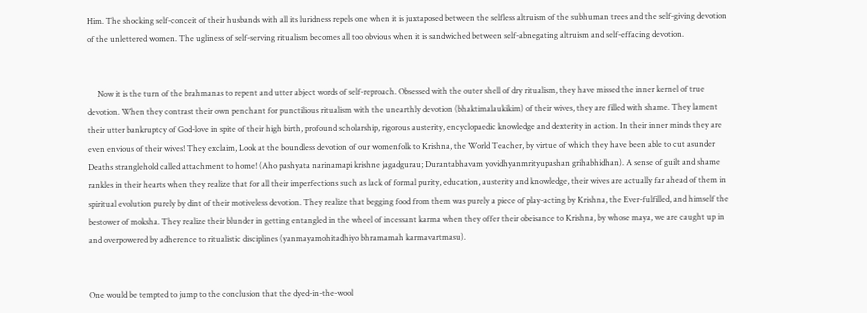Him. The shocking self-conceit of their husbands with all its luridness repels one when it is juxtaposed between the selfless altruism of the subhuman trees and the self-giving devotion of the unlettered women. The ugliness of self-serving ritualism becomes all too obvious when it is sandwiched between self-abnegating altruism and self-effacing devotion.


     Now it is the turn of the brahmanas to repent and utter abject words of self-reproach. Obsessed with the outer shell of dry ritualism, they have missed the inner kernel of true devotion. When they contrast their own penchant for punctilious ritualism with the unearthly devotion (bhaktimalaukikim) of their wives, they are filled with shame. They lament their utter bankruptcy of God-love in spite of their high birth, profound scholarship, rigorous austerity, encyclopaedic knowledge and dexterity in action. In their inner minds they are even envious of their wives! They exclaim, Look at the boundless devotion of our womenfolk to Krishna, the World Teacher, by virtue of which they have been able to cut asunder Deaths stranglehold called attachment to home! (Aho pashyata narinamapi krishne jagadgurau; Durantabhavam yovidhyanmrityupashan grihabhidhan). A sense of guilt and shame rankles in their hearts when they realize that for all their imperfections such as lack of formal purity, education, austerity and knowledge, their wives are actually far ahead of them in spiritual evolution purely by dint of their motiveless devotion. They realize that begging food from them was purely a piece of play-acting by Krishna, the Ever-fulfilled, and himself the bestower of moksha. They realize their blunder in getting entangled in the wheel of incessant karma when they offer their obeisance to Krishna, by whose maya, we are caught up in and overpowered by adherence to ritualistic disciplines (yanmayamohitadhiyo bhramamah karmavartmasu).


One would be tempted to jump to the conclusion that the dyed-in-the-wool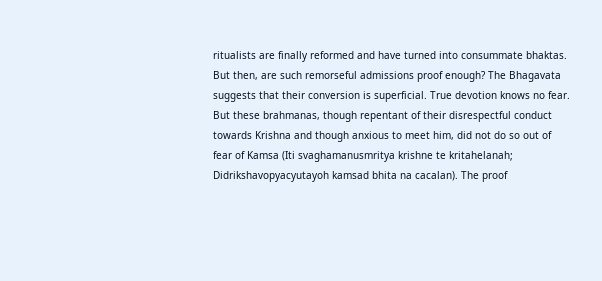ritualists are finally reformed and have turned into consummate bhaktas. But then, are such remorseful admissions proof enough? The Bhagavata suggests that their conversion is superficial. True devotion knows no fear. But these brahmanas, though repentant of their disrespectful conduct towards Krishna and though anxious to meet him, did not do so out of fear of Kamsa (Iti svaghamanusmritya krishne te kritahelanah; Didrikshavopyacyutayoh kamsad bhita na cacalan). The proof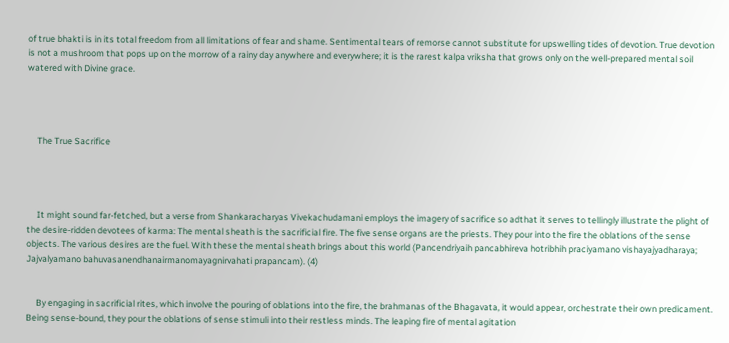of true bhakti is in its total freedom from all limitations of fear and shame. Sentimental tears of remorse cannot substitute for upswelling tides of devotion. True devotion is not a mushroom that pops up on the morrow of a rainy day anywhere and everywhere; it is the rarest kalpa vriksha that grows only on the well-prepared mental soil watered with Divine grace.




     The True Sacrifice




     It might sound far-fetched, but a verse from Shankaracharyas Vivekachudamani employs the imagery of sacrifice so adthat it serves to tellingly illustrate the plight of the desire-ridden devotees of karma: The mental sheath is the sacrificial fire. The five sense organs are the priests. They pour into the fire the oblations of the sense objects. The various desires are the fuel. With these the mental sheath brings about this world (Pancendriyaih pancabhireva hotribhih praciyamano vishayajyadharaya; Jajvalyamano bahuvasanendhanairmanomayagnirvahati prapancam). (4)


     By engaging in sacrificial rites, which involve the pouring of oblations into the fire, the brahmanas of the Bhagavata, it would appear, orchestrate their own predicament. Being sense-bound, they pour the oblations of sense stimuli into their restless minds. The leaping fire of mental agitation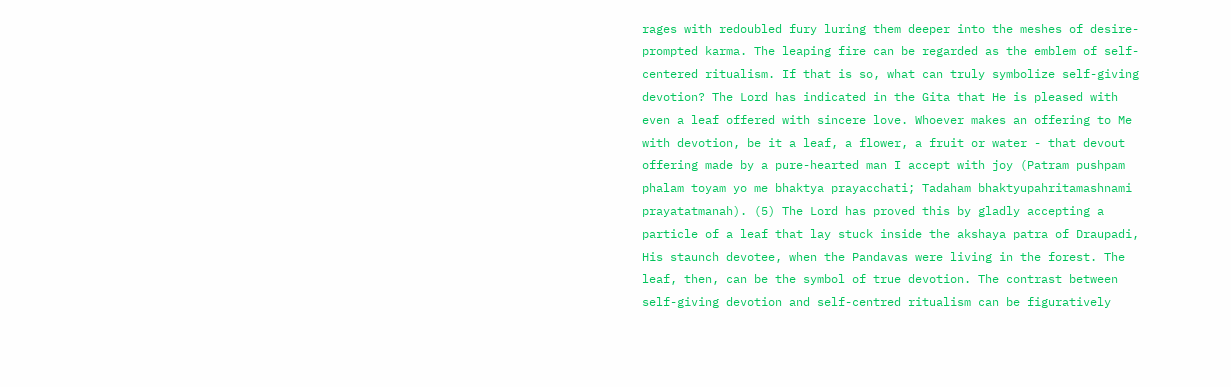rages with redoubled fury luring them deeper into the meshes of desire-prompted karma. The leaping fire can be regarded as the emblem of self-centered ritualism. If that is so, what can truly symbolize self-giving devotion? The Lord has indicated in the Gita that He is pleased with even a leaf offered with sincere love. Whoever makes an offering to Me with devotion, be it a leaf, a flower, a fruit or water - that devout offering made by a pure-hearted man I accept with joy (Patram pushpam phalam toyam yo me bhaktya prayacchati; Tadaham bhaktyupahritamashnami prayatatmanah). (5) The Lord has proved this by gladly accepting a particle of a leaf that lay stuck inside the akshaya patra of Draupadi, His staunch devotee, when the Pandavas were living in the forest. The leaf, then, can be the symbol of true devotion. The contrast between self-giving devotion and self-centred ritualism can be figuratively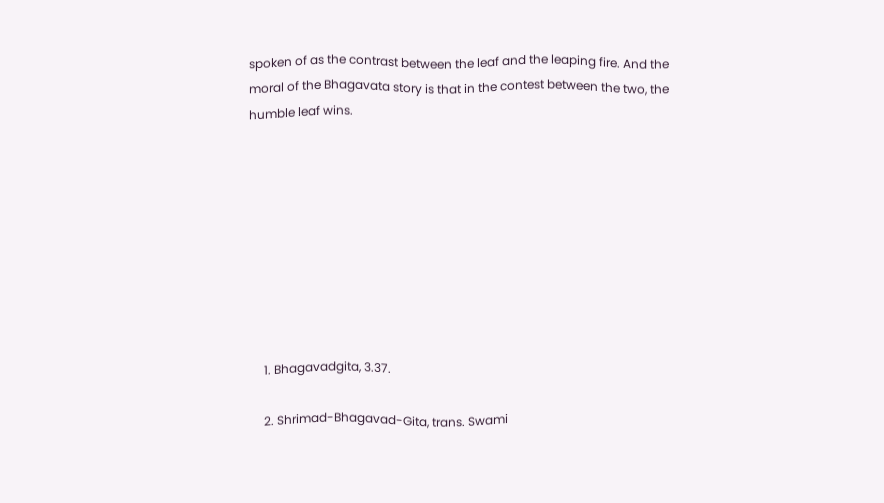spoken of as the contrast between the leaf and the leaping fire. And the moral of the Bhagavata story is that in the contest between the two, the humble leaf wins.









     1. Bhagavadgita, 3.37.

     2. Shrimad-Bhagavad-Gita, trans. Swami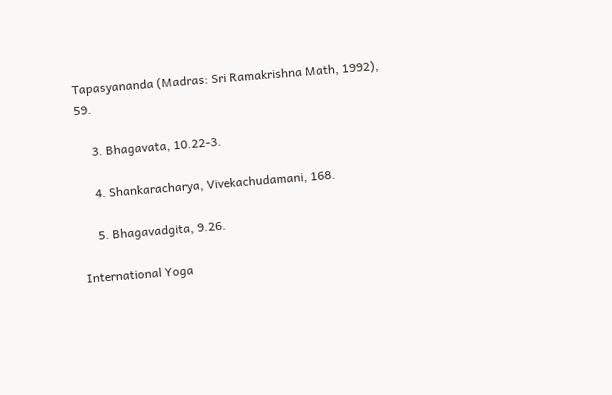Tapasyananda (Madras: Sri Ramakrishna Math, 1992), 59.

     3. Bhagavata, 10.22-3.

     4. Shankaracharya, Vivekachudamani, 168.

     5. Bhagavadgita, 9.26.

International Yoga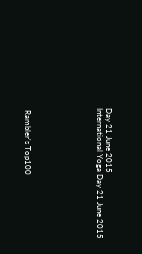Day 21 June 2015
International Yoga Day 21 June 2015







 Rambler's Top100